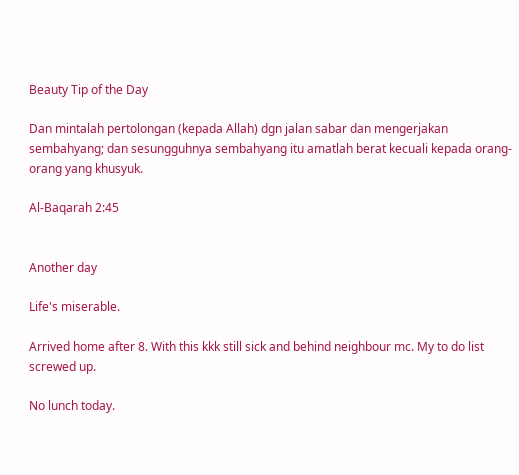Beauty Tip of the Day

Dan mintalah pertolongan (kepada Allah) dgn jalan sabar dan mengerjakan
sembahyang; dan sesungguhnya sembahyang itu amatlah berat kecuali kepada orang-orang yang khusyuk.

Al-Baqarah 2:45


Another day

Life's miserable.

Arrived home after 8. With this kkk still sick and behind neighbour mc. My to do list screwed up.

No lunch today.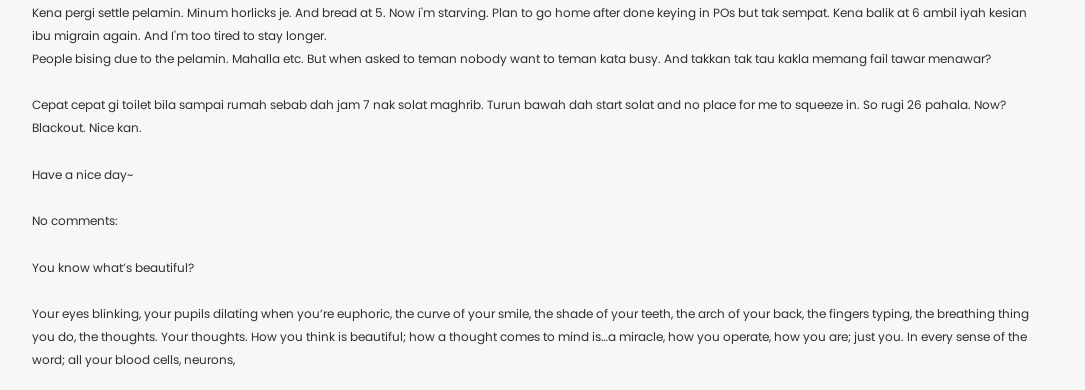Kena pergi settle pelamin. Minum horlicks je. And bread at 5. Now i'm starving. Plan to go home after done keying in POs but tak sempat. Kena balik at 6 ambil iyah kesian ibu migrain again. And I'm too tired to stay longer.
People bising due to the pelamin. Mahalla etc. But when asked to teman nobody want to teman kata busy. And takkan tak tau kakla memang fail tawar menawar?

Cepat cepat gi toilet bila sampai rumah sebab dah jam 7 nak solat maghrib. Turun bawah dah start solat and no place for me to squeeze in. So rugi 26 pahala. Now? Blackout. Nice kan.

Have a nice day~

No comments:

You know what’s beautiful?

Your eyes blinking, your pupils dilating when you’re euphoric, the curve of your smile, the shade of your teeth, the arch of your back, the fingers typing, the breathing thing you do, the thoughts. Your thoughts. How you think is beautiful; how a thought comes to mind is…a miracle, how you operate, how you are; just you. In every sense of the word; all your blood cells, neurons,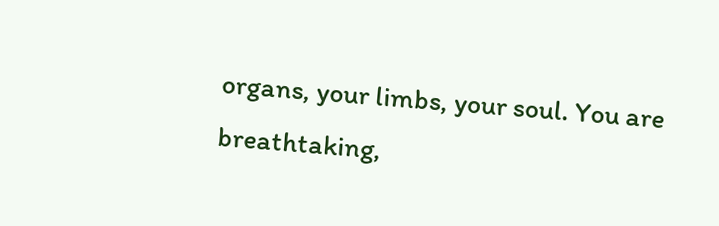organs, your limbs, your soul. You are breathtaking,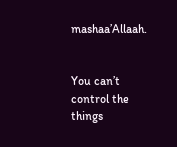mashaa’Allaah.


You can’t control the things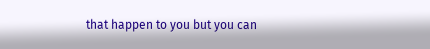that happen to you but you can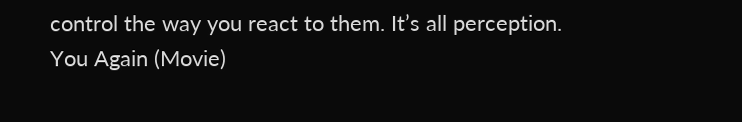control the way you react to them. It’s all perception.
You Again (Movie)